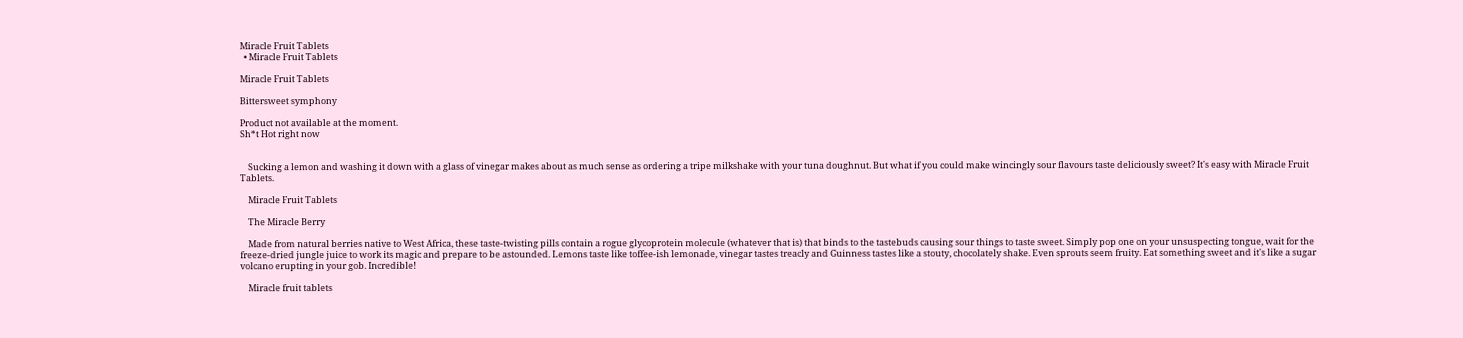Miracle Fruit Tablets
  • Miracle Fruit Tablets

Miracle Fruit Tablets

Bittersweet symphony

Product not available at the moment.
Sh*t Hot right now


    Sucking a lemon and washing it down with a glass of vinegar makes about as much sense as ordering a tripe milkshake with your tuna doughnut. But what if you could make wincingly sour flavours taste deliciously sweet? It's easy with Miracle Fruit Tablets.

    Miracle Fruit Tablets

    The Miracle Berry

    Made from natural berries native to West Africa, these taste-twisting pills contain a rogue glycoprotein molecule (whatever that is) that binds to the tastebuds causing sour things to taste sweet. Simply pop one on your unsuspecting tongue, wait for the freeze-dried jungle juice to work its magic and prepare to be astounded. Lemons taste like toffee-ish lemonade, vinegar tastes treacly and Guinness tastes like a stouty, chocolately shake. Even sprouts seem fruity. Eat something sweet and it's like a sugar volcano erupting in your gob. Incredible!

    Miracle fruit tablets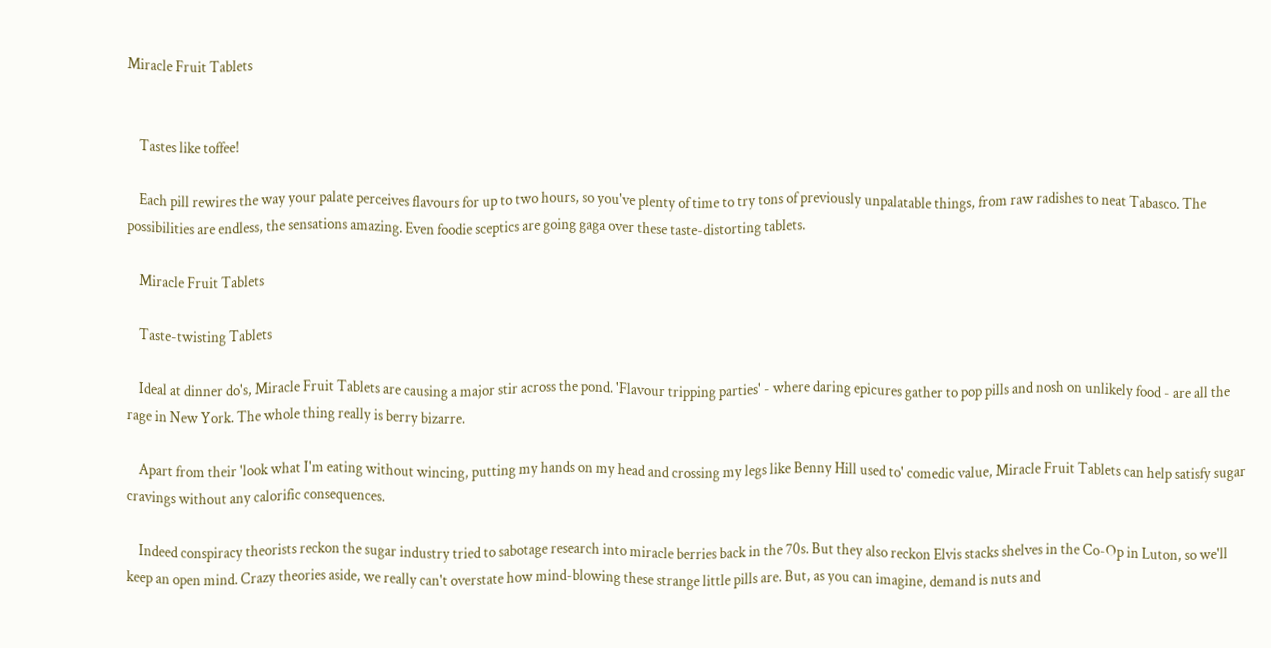Miracle Fruit Tablets


    Tastes like toffee!

    Each pill rewires the way your palate perceives flavours for up to two hours, so you've plenty of time to try tons of previously unpalatable things, from raw radishes to neat Tabasco. The possibilities are endless, the sensations amazing. Even foodie sceptics are going gaga over these taste-distorting tablets.

    Miracle Fruit Tablets

    Taste-twisting Tablets

    Ideal at dinner do's, Miracle Fruit Tablets are causing a major stir across the pond. 'Flavour tripping parties' - where daring epicures gather to pop pills and nosh on unlikely food - are all the rage in New York. The whole thing really is berry bizarre.

    Apart from their 'look what I'm eating without wincing, putting my hands on my head and crossing my legs like Benny Hill used to' comedic value, Miracle Fruit Tablets can help satisfy sugar cravings without any calorific consequences.

    Indeed conspiracy theorists reckon the sugar industry tried to sabotage research into miracle berries back in the 70s. But they also reckon Elvis stacks shelves in the Co-Op in Luton, so we'll keep an open mind. Crazy theories aside, we really can't overstate how mind-blowing these strange little pills are. But, as you can imagine, demand is nuts and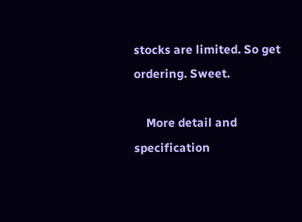stocks are limited. So get ordering. Sweet.

    More detail and specification